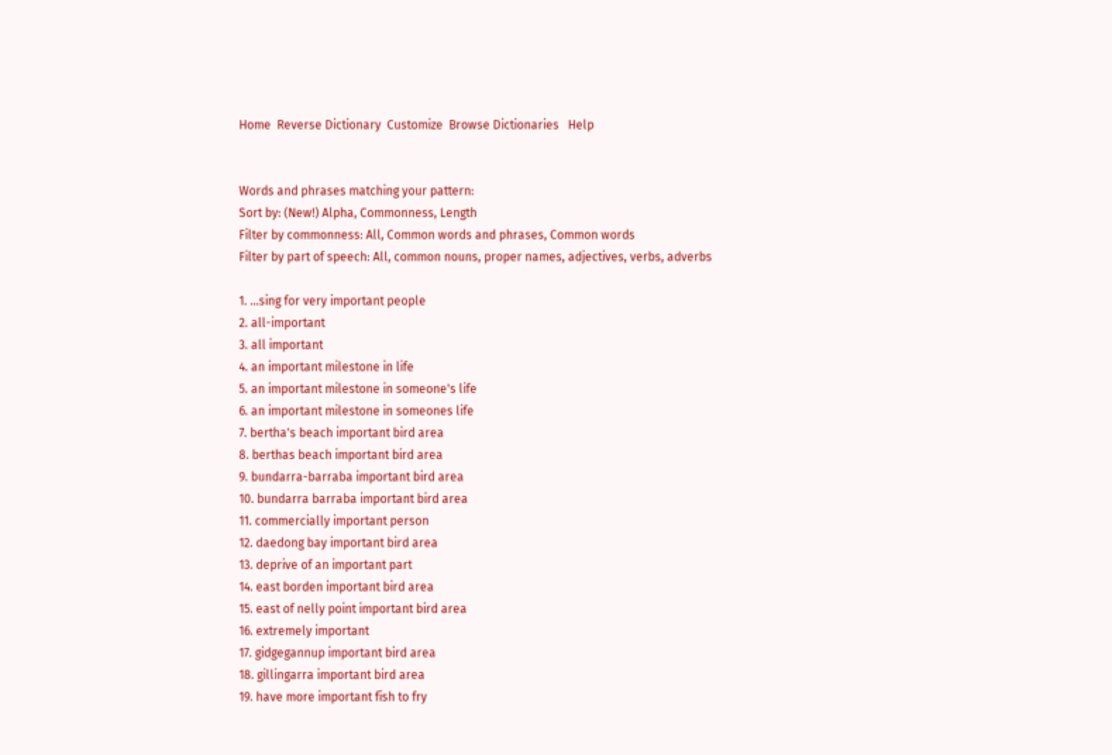Home  Reverse Dictionary  Customize  Browse Dictionaries   Help


Words and phrases matching your pattern:
Sort by: (New!) Alpha, Commonness, Length
Filter by commonness: All, Common words and phrases, Common words
Filter by part of speech: All, common nouns, proper names, adjectives, verbs, adverbs

1. ...sing for very important people
2. all-important
3. all important
4. an important milestone in life
5. an important milestone in someone's life
6. an important milestone in someones life
7. bertha's beach important bird area
8. berthas beach important bird area
9. bundarra-barraba important bird area
10. bundarra barraba important bird area
11. commercially important person
12. daedong bay important bird area
13. deprive of an important part
14. east borden important bird area
15. east of nelly point important bird area
16. extremely important
17. gidgegannup important bird area
18. gillingarra important bird area
19. have more important fish to fry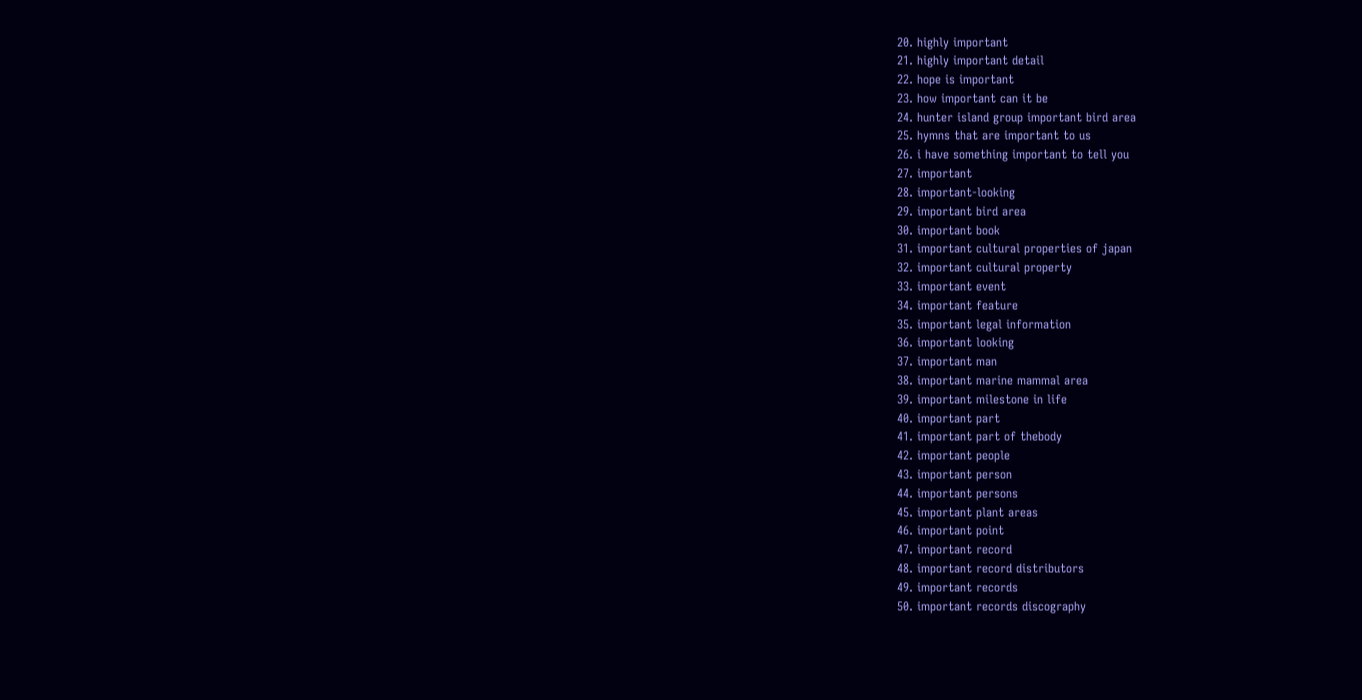20. highly important
21. highly important detail
22. hope is important
23. how important can it be
24. hunter island group important bird area
25. hymns that are important to us
26. i have something important to tell you
27. important
28. important-looking
29. important bird area
30. important book
31. important cultural properties of japan
32. important cultural property
33. important event
34. important feature
35. important legal information
36. important looking
37. important man
38. important marine mammal area
39. important milestone in life
40. important part
41. important part of thebody
42. important people
43. important person
44. important persons
45. important plant areas
46. important point
47. important record
48. important record distributors
49. important records
50. important records discography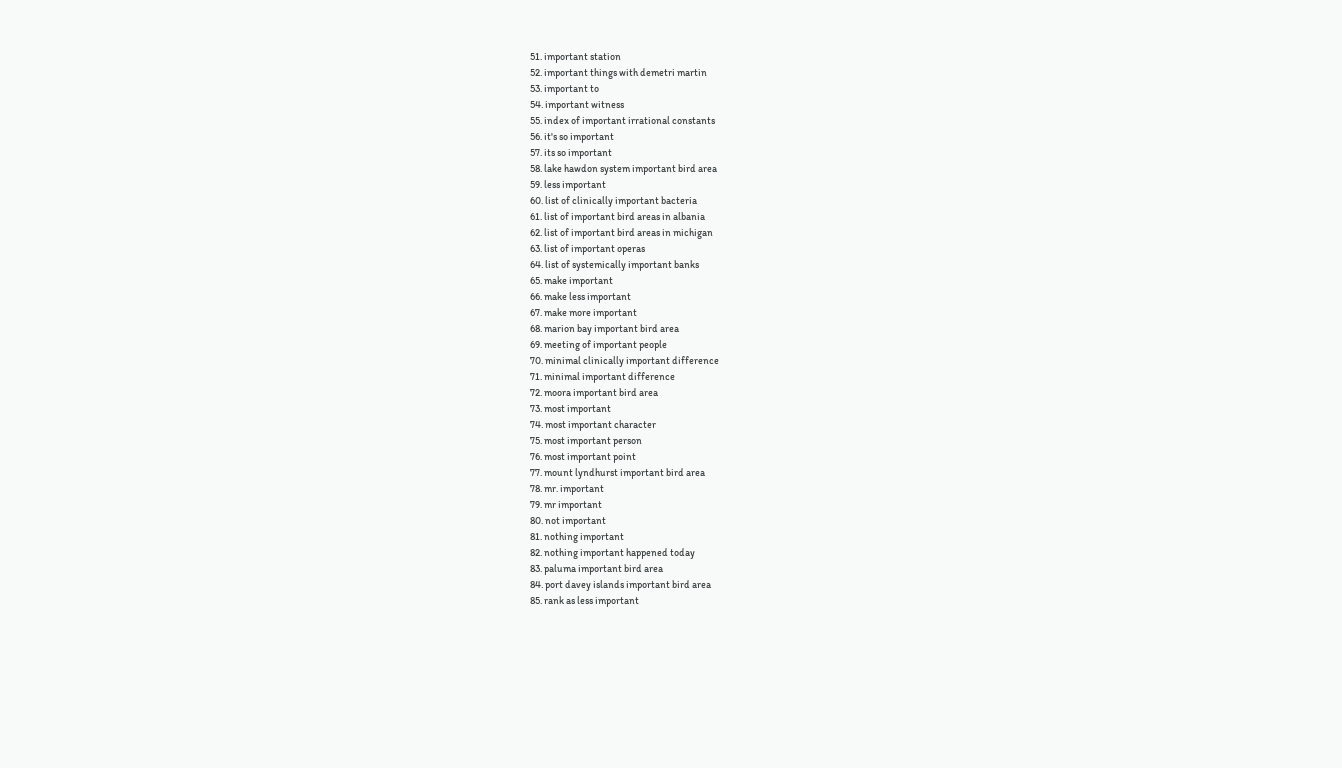51. important station
52. important things with demetri martin
53. important to
54. important witness
55. index of important irrational constants
56. it's so important
57. its so important
58. lake hawdon system important bird area
59. less important
60. list of clinically important bacteria
61. list of important bird areas in albania
62. list of important bird areas in michigan
63. list of important operas
64. list of systemically important banks
65. make important
66. make less important
67. make more important
68. marion bay important bird area
69. meeting of important people
70. minimal clinically important difference
71. minimal important difference
72. moora important bird area
73. most important
74. most important character
75. most important person
76. most important point
77. mount lyndhurst important bird area
78. mr. important
79. mr important
80. not important
81. nothing important
82. nothing important happened today
83. paluma important bird area
84. port davey islands important bird area
85. rank as less important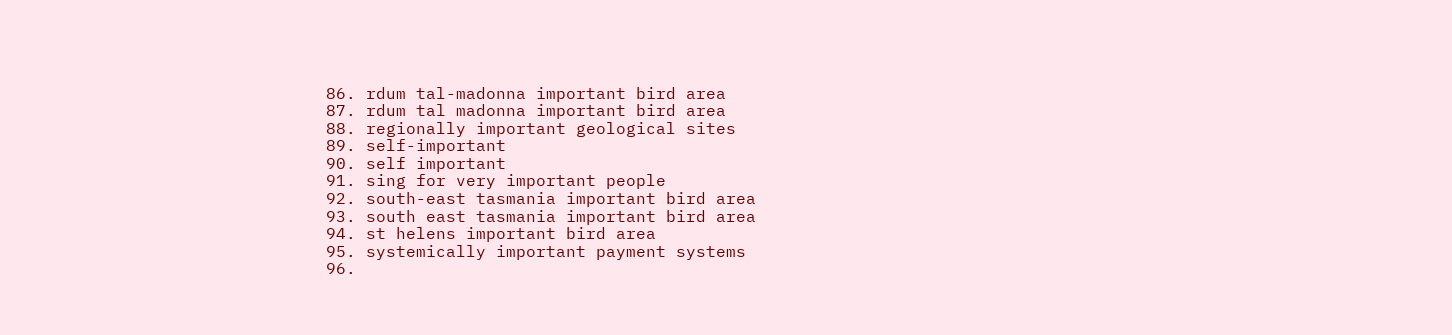86. rdum tal-madonna important bird area
87. rdum tal madonna important bird area
88. regionally important geological sites
89. self-important
90. self important
91. sing for very important people
92. south-east tasmania important bird area
93. south east tasmania important bird area
94. st helens important bird area
95. systemically important payment systems
96.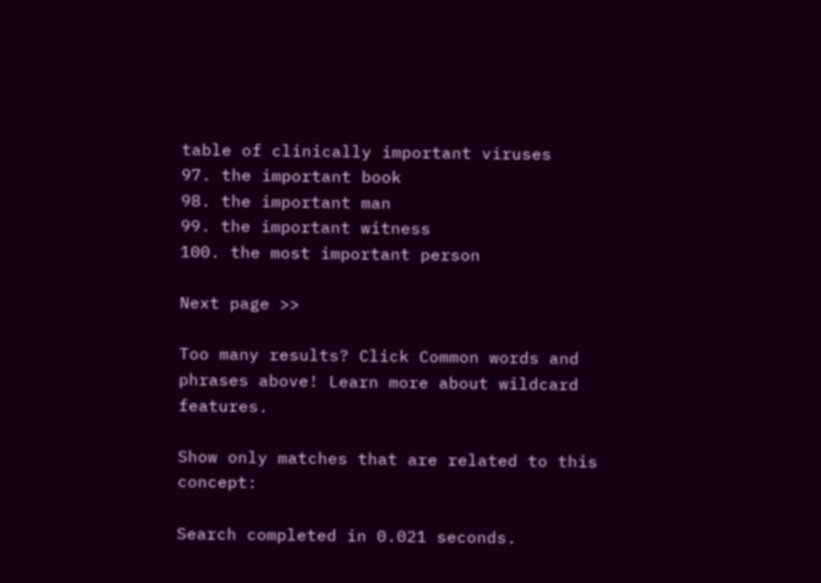table of clinically important viruses
97. the important book
98. the important man
99. the important witness
100. the most important person

Next page >>

Too many results? Click Common words and phrases above! Learn more about wildcard features.

Show only matches that are related to this concept:

Search completed in 0.021 seconds.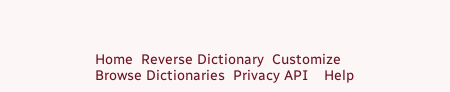Home  Reverse Dictionary  Customize  Browse Dictionaries  Privacy API    Help